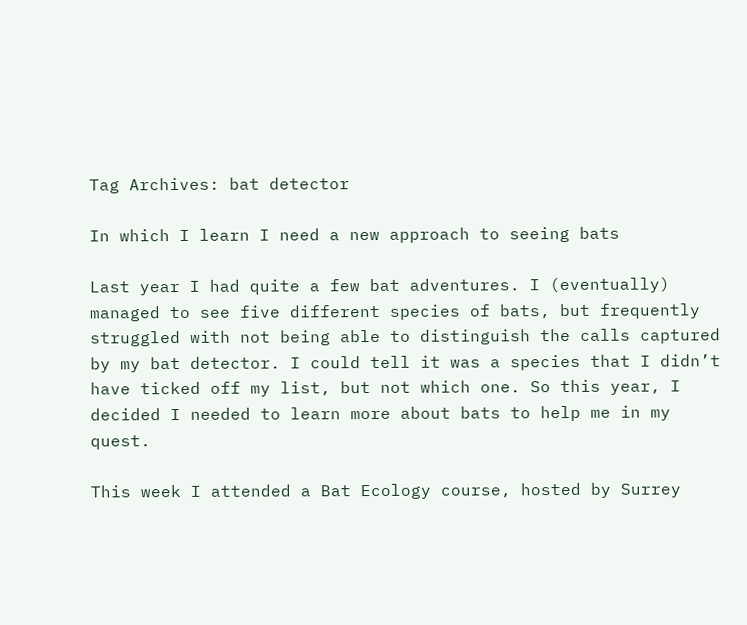Tag Archives: bat detector

In which I learn I need a new approach to seeing bats

Last year I had quite a few bat adventures. I (eventually) managed to see five different species of bats, but frequently struggled with not being able to distinguish the calls captured by my bat detector. I could tell it was a species that I didn’t have ticked off my list, but not which one. So this year, I decided I needed to learn more about bats to help me in my quest.

This week I attended a Bat Ecology course, hosted by Surrey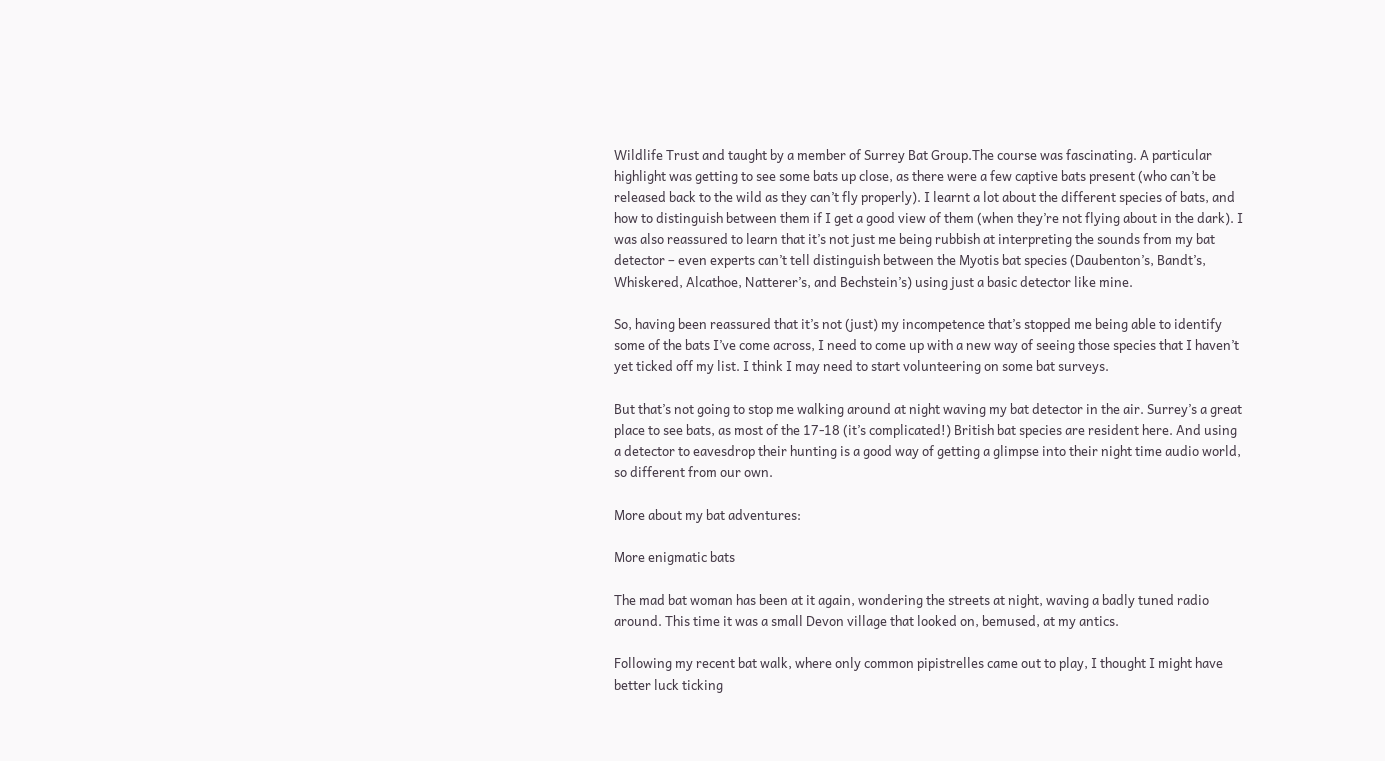Wildlife Trust and taught by a member of Surrey Bat Group.The course was fascinating. A particular highlight was getting to see some bats up close, as there were a few captive bats present (who can’t be released back to the wild as they can’t fly properly). I learnt a lot about the different species of bats, and how to distinguish between them if I get a good view of them (when they’re not flying about in the dark). I was also reassured to learn that it’s not just me being rubbish at interpreting the sounds from my bat detector – even experts can’t tell distinguish between the Myotis bat species (Daubenton’s, Bandt’s, Whiskered, Alcathoe, Natterer’s, and Bechstein’s) using just a basic detector like mine.

So, having been reassured that it’s not (just) my incompetence that’s stopped me being able to identify some of the bats I’ve come across, I need to come up with a new way of seeing those species that I haven’t yet ticked off my list. I think I may need to start volunteering on some bat surveys.

But that’s not going to stop me walking around at night waving my bat detector in the air. Surrey’s a great place to see bats, as most of the 17-18 (it’s complicated!) British bat species are resident here. And using a detector to eavesdrop their hunting is a good way of getting a glimpse into their night time audio world, so different from our own.

More about my bat adventures:

More enigmatic bats

The mad bat woman has been at it again, wondering the streets at night, waving a badly tuned radio around. This time it was a small Devon village that looked on, bemused, at my antics.

Following my recent bat walk, where only common pipistrelles came out to play, I thought I might have better luck ticking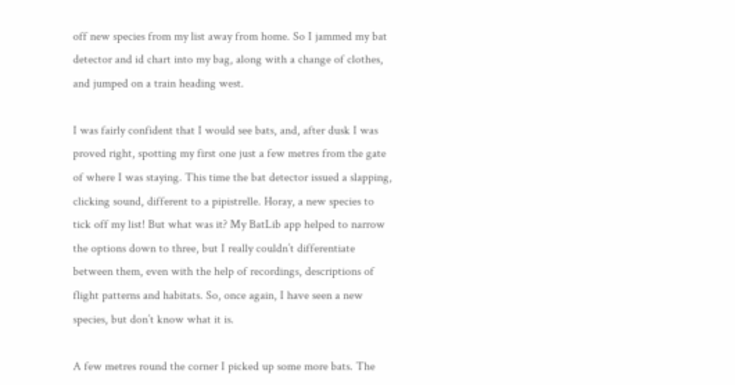off new species from my list away from home. So I jammed my bat detector and id chart into my bag, along with a change of clothes, and jumped on a train heading west.

I was fairly confident that I would see bats, and, after dusk I was proved right, spotting my first one just a few metres from the gate of where I was staying. This time the bat detector issued a slapping, clicking sound, different to a pipistrelle. Horay, a new species to tick off my list! But what was it? My BatLib app helped to narrow the options down to three, but I really couldn’t differentiate between them, even with the help of recordings, descriptions of flight patterns and habitats. So, once again, I have seen a new species, but don’t know what it is.

A few metres round the corner I picked up some more bats. The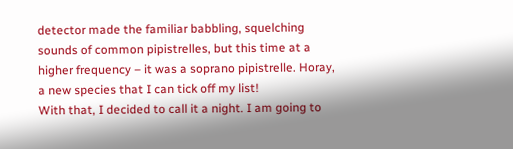detector made the familiar babbling, squelching sounds of common pipistrelles, but this time at a higher frequency – it was a soprano pipistrelle. Horay, a new species that I can tick off my list!
With that, I decided to call it a night. I am going to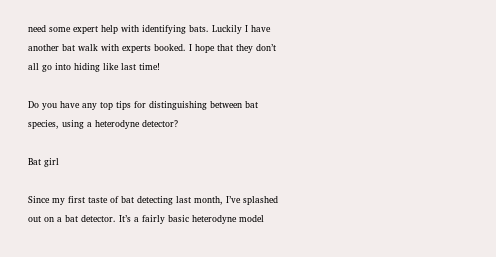need some expert help with identifying bats. Luckily I have another bat walk with experts booked. I hope that they don’t all go into hiding like last time!

Do you have any top tips for distinguishing between bat species, using a heterodyne detector?

Bat girl

Since my first taste of bat detecting last month, I’ve splashed out on a bat detector. It’s a fairly basic heterodyne model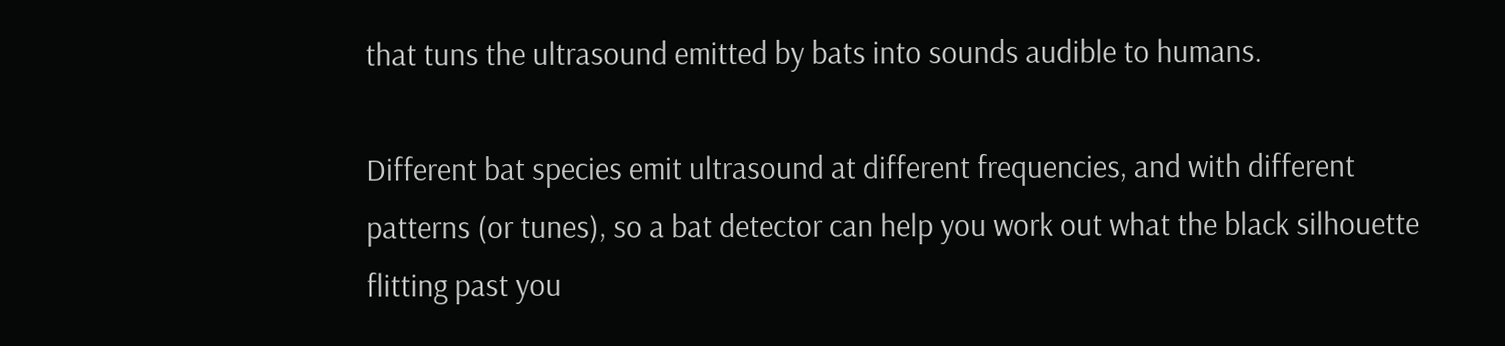that tuns the ultrasound emitted by bats into sounds audible to humans.

Different bat species emit ultrasound at different frequencies, and with different patterns (or tunes), so a bat detector can help you work out what the black silhouette flitting past you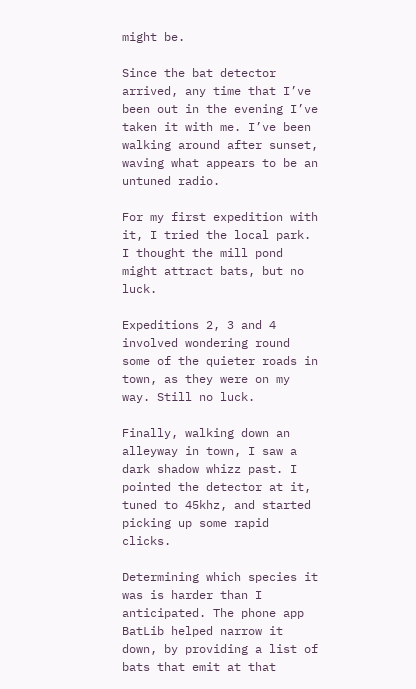might be.

Since the bat detector arrived, any time that I’ve been out in the evening I’ve taken it with me. I’ve been walking around after sunset, waving what appears to be an untuned radio.

For my first expedition with it, I tried the local park. I thought the mill pond might attract bats, but no luck.

Expeditions 2, 3 and 4 involved wondering round some of the quieter roads in town, as they were on my way. Still no luck.

Finally, walking down an alleyway in town, I saw a dark shadow whizz past. I pointed the detector at it, tuned to 45khz, and started picking up some rapid clicks.

Determining which species it was is harder than I anticipated. The phone app BatLib helped narrow it down, by providing a list of bats that emit at that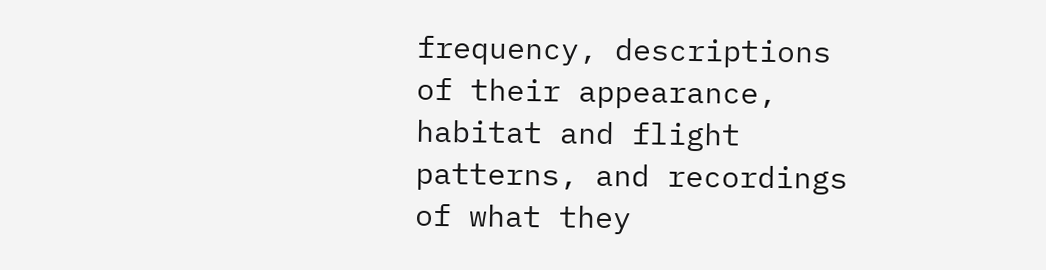frequency, descriptions of their appearance, habitat and flight patterns, and recordings of what they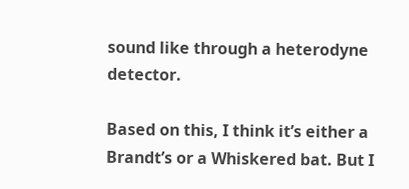sound like through a heterodyne detector.

Based on this, I think it’s either a Brandt’s or a Whiskered bat. But I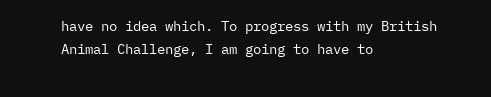have no idea which. To progress with my British Animal Challenge, I am going to have to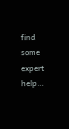find some expert help…